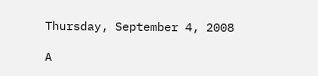Thursday, September 4, 2008

A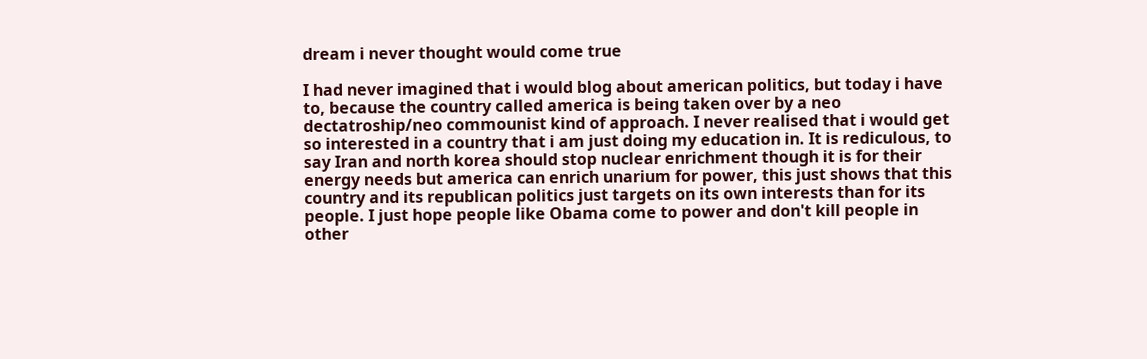dream i never thought would come true

I had never imagined that i would blog about american politics, but today i have to, because the country called america is being taken over by a neo dectatroship/neo commounist kind of approach. I never realised that i would get so interested in a country that i am just doing my education in. It is rediculous, to say Iran and north korea should stop nuclear enrichment though it is for their energy needs but america can enrich unarium for power, this just shows that this country and its republican politics just targets on its own interests than for its people. I just hope people like Obama come to power and don't kill people in other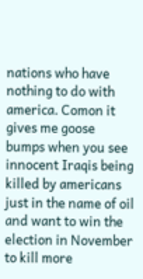nations who have nothing to do with america. Comon it gives me goose bumps when you see innocent Iraqis being killed by americans just in the name of oil and want to win the election in November to kill more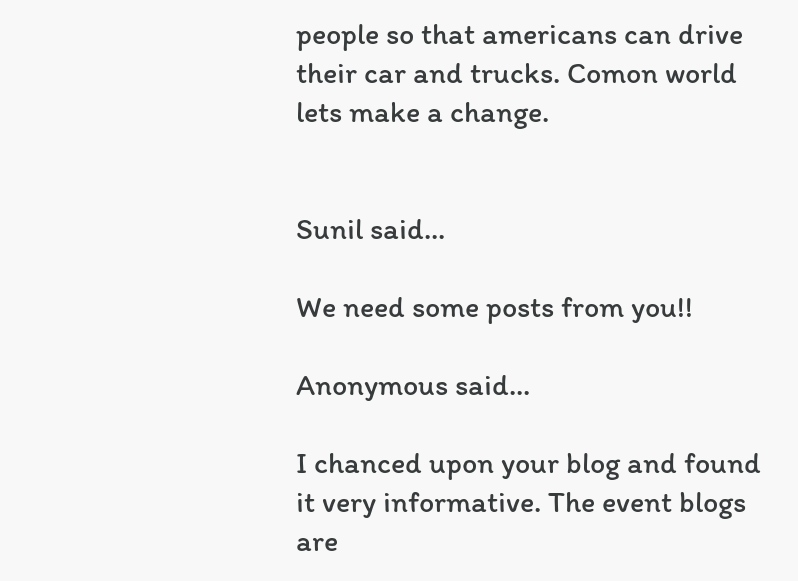people so that americans can drive their car and trucks. Comon world lets make a change.


Sunil said...

We need some posts from you!!

Anonymous said...

I chanced upon your blog and found it very informative. The event blogs are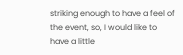striking enough to have a feel of the event, so, I would like to have a little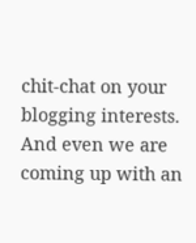chit-chat on your blogging interests. And even we are coming up with an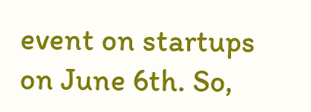event on startups on June 6th. So,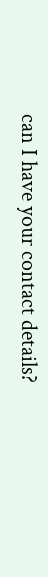can I have your contact details?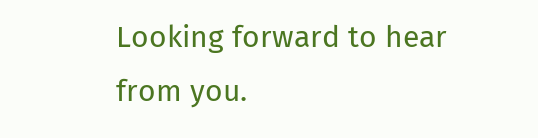Looking forward to hear from you.